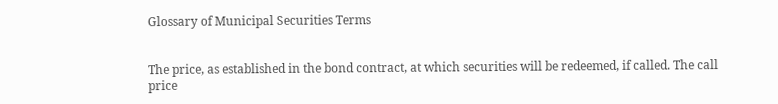Glossary of Municipal Securities Terms


The price, as established in the bond contract, at which securities will be redeemed, if called. The call price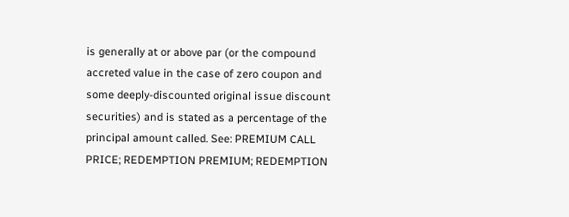is generally at or above par (or the compound accreted value in the case of zero coupon and some deeply-discounted original issue discount securities) and is stated as a percentage of the principal amount called. See: PREMIUM CALL PRICE; REDEMPTION PREMIUM; REDEMPTION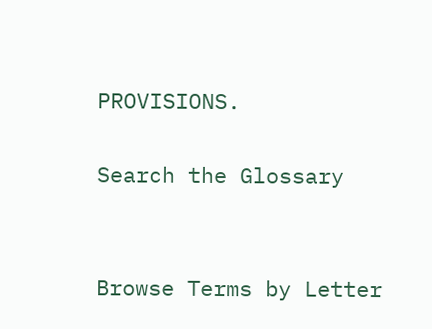PROVISIONS.

Search the Glossary


Browse Terms by Letter